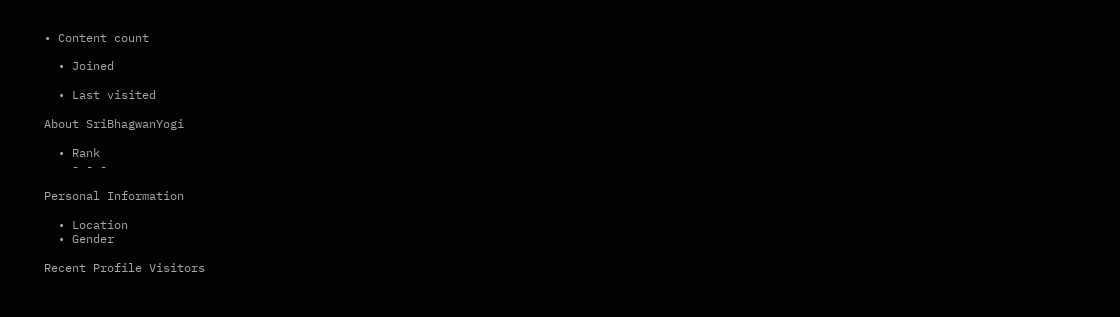• Content count

  • Joined

  • Last visited

About SriBhagwanYogi

  • Rank
    - - -

Personal Information

  • Location
  • Gender

Recent Profile Visitors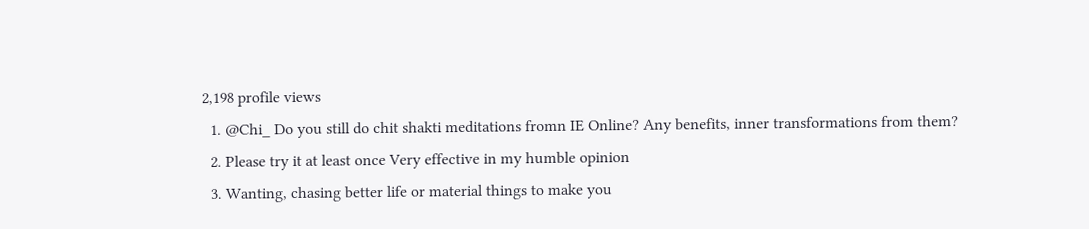2,198 profile views
  1. @Chi_ Do you still do chit shakti meditations fromn IE Online? Any benefits, inner transformations from them?
  2. Please try it at least once Very effective in my humble opinion
  3. Wanting, chasing better life or material things to make you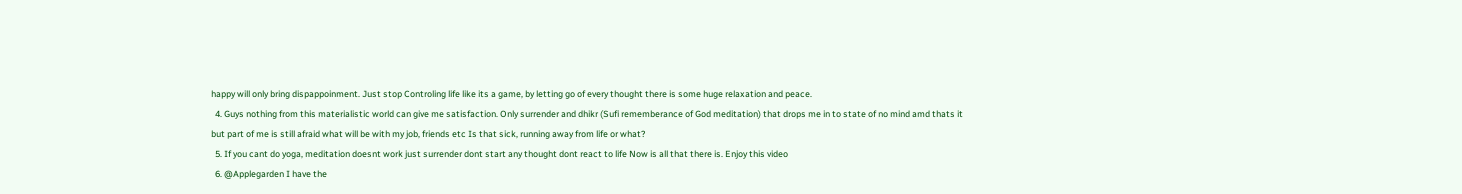happy will only bring dispappoinment. Just stop Controling life like its a game, by letting go of every thought there is some huge relaxation and peace.
  4. Guys nothing from this materialistic world can give me satisfaction. Only surrender and dhikr (Sufi rememberance of God meditation) that drops me in to state of no mind amd thats it but part of me is still afraid what will be with my job, friends etc Is that sick, running away from life or what?
  5. If you cant do yoga, meditation doesnt work just surrender dont start any thought dont react to life Now is all that there is. Enjoy this video
  6. @Applegarden I have the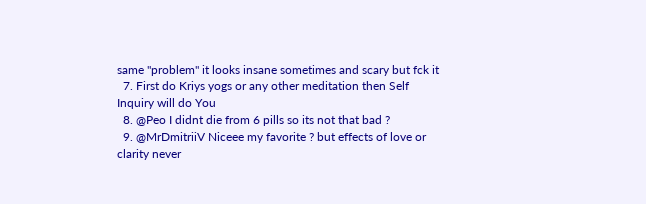same "problem" it looks insane sometimes and scary but fck it
  7. First do Kriys yogs or any other meditation then Self Inquiry will do You
  8. @Peo I didnt die from 6 pills so its not that bad ?
  9. @MrDmitriiV Niceee my favorite ? but effects of love or clarity never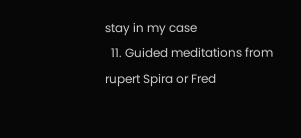stay in my case
  11. Guided meditations from rupert Spira or Fred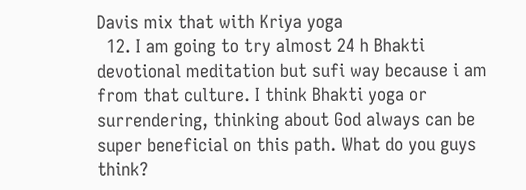Davis mix that with Kriya yoga
  12. I am going to try almost 24 h Bhakti devotional meditation but sufi way because i am from that culture. I think Bhakti yoga or surrendering, thinking about God always can be super beneficial on this path. What do you guys think?